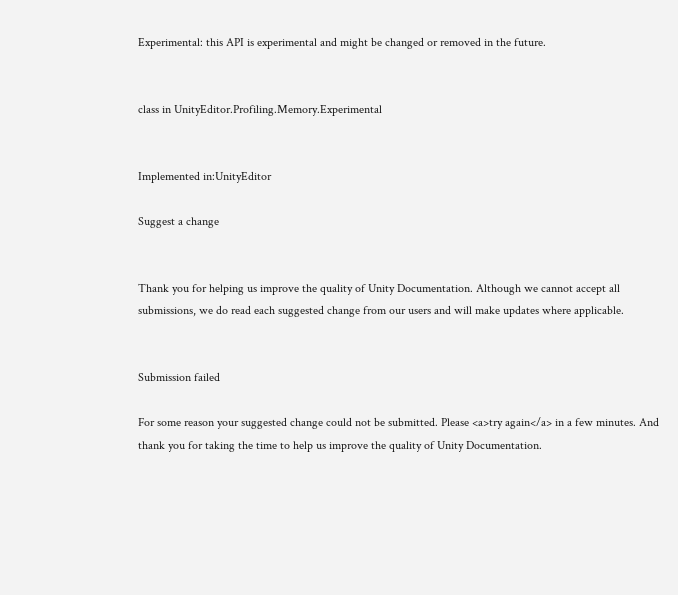Experimental: this API is experimental and might be changed or removed in the future.


class in UnityEditor.Profiling.Memory.Experimental


Implemented in:UnityEditor

Suggest a change


Thank you for helping us improve the quality of Unity Documentation. Although we cannot accept all submissions, we do read each suggested change from our users and will make updates where applicable.


Submission failed

For some reason your suggested change could not be submitted. Please <a>try again</a> in a few minutes. And thank you for taking the time to help us improve the quality of Unity Documentation.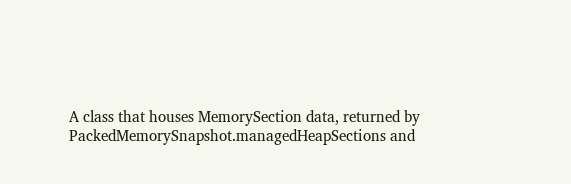A class that houses MemorySection data, returned by PackedMemorySnapshot.managedHeapSections and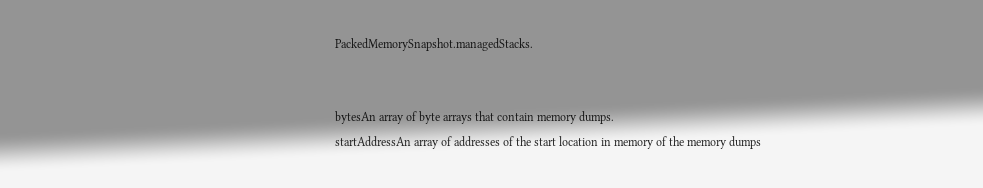PackedMemorySnapshot.managedStacks.


bytesAn array of byte arrays that contain memory dumps.
startAddressAn array of addresses of the start location in memory of the memory dumps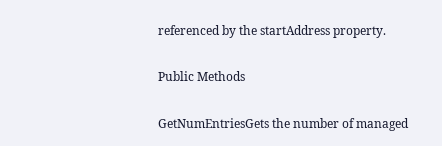referenced by the startAddress property.

Public Methods

GetNumEntriesGets the number of managed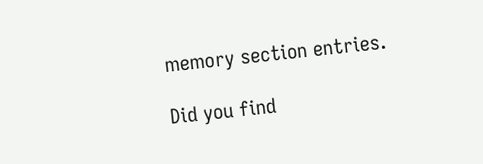memory section entries.

Did you find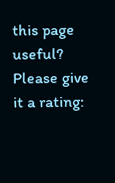this page useful? Please give it a rating: